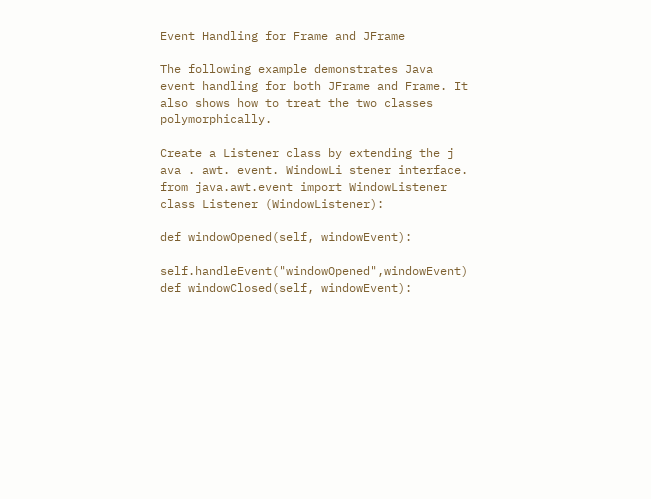Event Handling for Frame and JFrame

The following example demonstrates Java event handling for both JFrame and Frame. It also shows how to treat the two classes polymorphically.

Create a Listener class by extending the j ava . awt. event. WindowLi stener interface. from java.awt.event import WindowListener class Listener (WindowListener):

def windowOpened(self, windowEvent):

self.handleEvent("windowOpened",windowEvent) def windowClosed(self, windowEvent):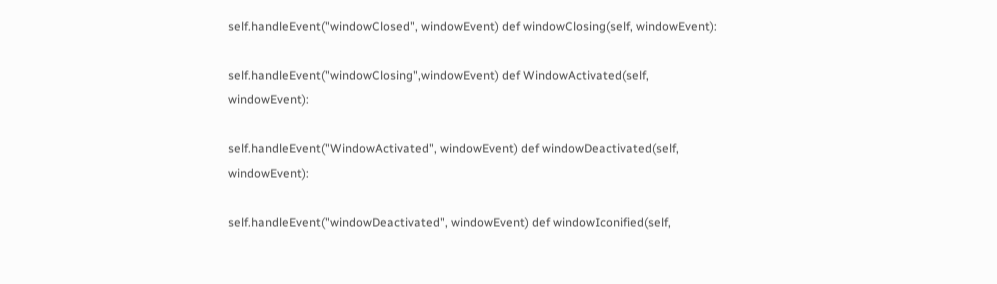self.handleEvent("windowClosed", windowEvent) def windowClosing(self, windowEvent):

self.handleEvent("windowClosing",windowEvent) def WindowActivated(self, windowEvent):

self.handleEvent("WindowActivated", windowEvent) def windowDeactivated(self, windowEvent):

self.handleEvent("windowDeactivated", windowEvent) def windowIconified(self,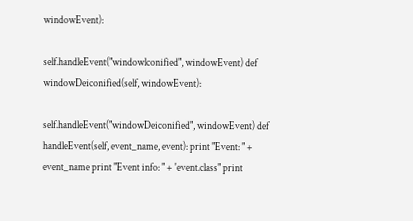windowEvent):

self.handleEvent("windowlconified", windowEvent) def windowDeiconified(self, windowEvent):

self.handleEvent("windowDeiconified", windowEvent) def handleEvent(self, event_name, event): print "Event: " + event_name print "Event info: " + 'event.class" print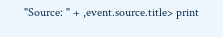"Source: " + ,event.source.title> print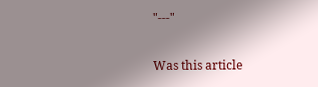"---"

Was this article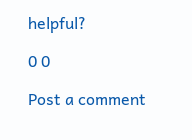helpful?

0 0

Post a comment